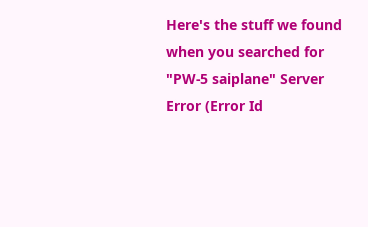Here's the stuff we found when you searched for "PW-5 saiplane" Server Error (Error Id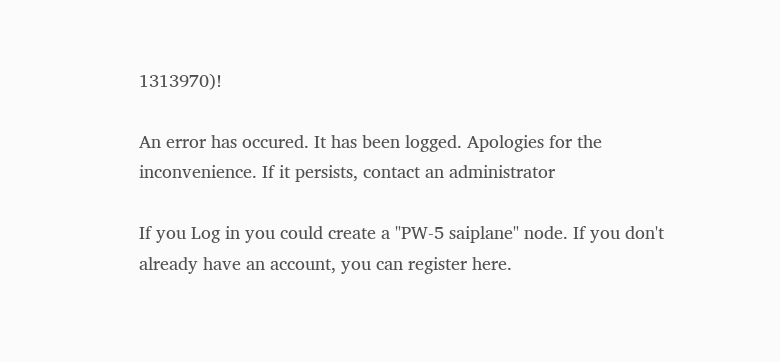1313970)!

An error has occured. It has been logged. Apologies for the inconvenience. If it persists, contact an administrator

If you Log in you could create a "PW-5 saiplane" node. If you don't already have an account, you can register here.